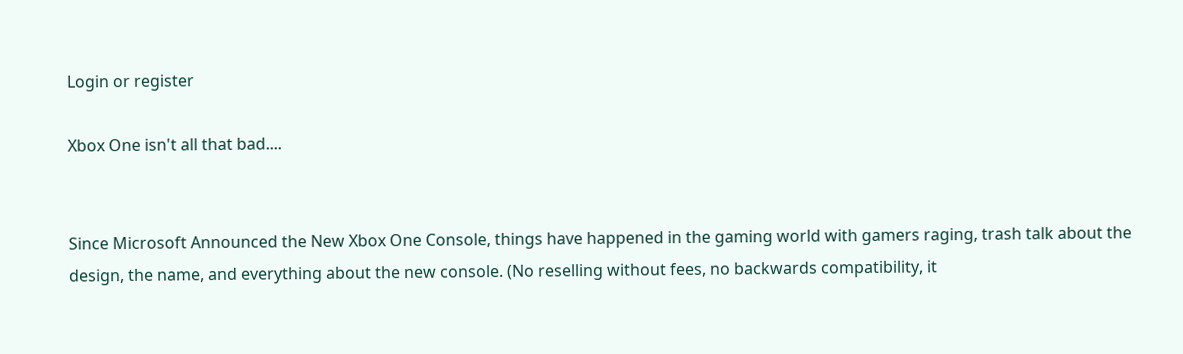Login or register

Xbox One isn't all that bad....


Since Microsoft Announced the New Xbox One Console, things have happened in the gaming world with gamers raging, trash talk about the design, the name, and everything about the new console. (No reselling without fees, no backwards compatibility, it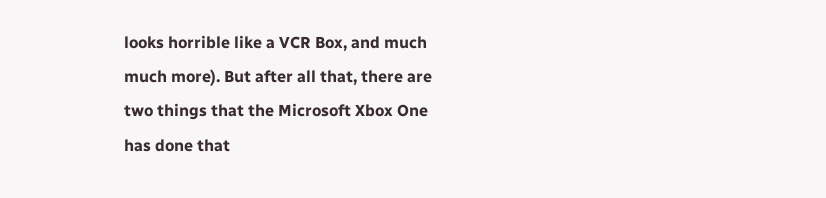looks horrible like a VCR Box, and much much more). But after all that, there are two things that the Microsoft Xbox One has done that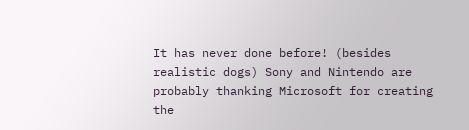It has never done before! (besides realistic dogs) Sony and Nintendo are probably thanking Microsoft for creating the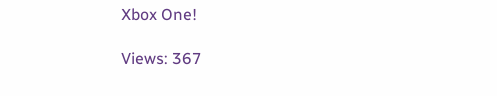Xbox One!

Views: 367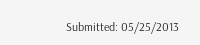Submitted: 05/25/2013